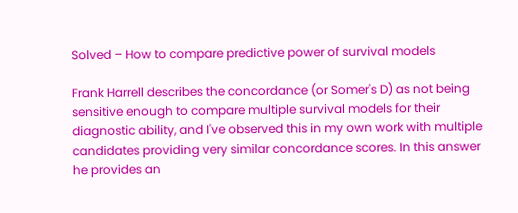Solved – How to compare predictive power of survival models

Frank Harrell describes the concordance (or Somer's D) as not being sensitive enough to compare multiple survival models for their diagnostic ability, and I've observed this in my own work with multiple candidates providing very similar concordance scores. In this answer he provides an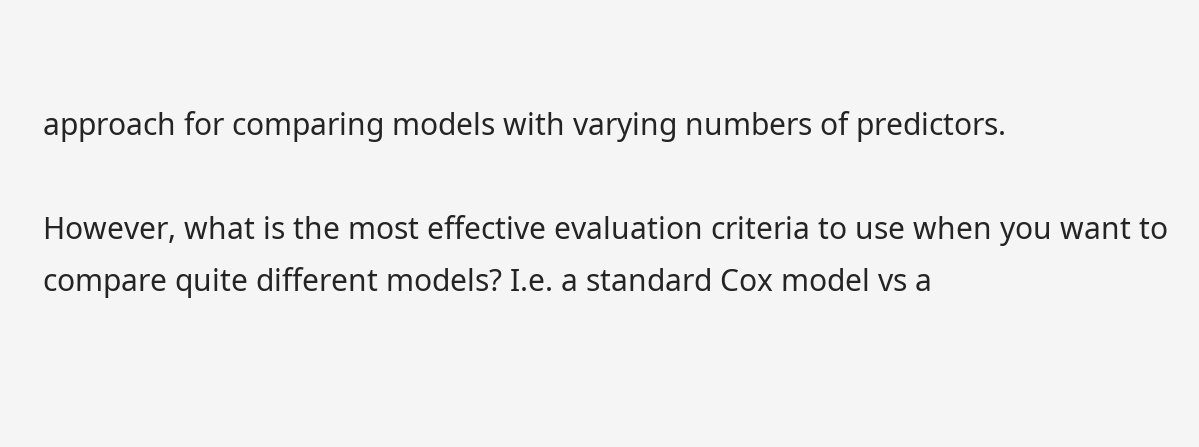approach for comparing models with varying numbers of predictors.

However, what is the most effective evaluation criteria to use when you want to compare quite different models? I.e. a standard Cox model vs a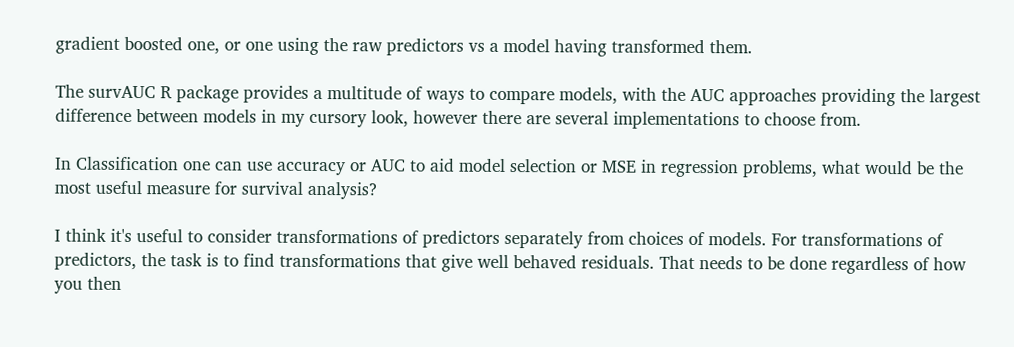gradient boosted one, or one using the raw predictors vs a model having transformed them.

The survAUC R package provides a multitude of ways to compare models, with the AUC approaches providing the largest difference between models in my cursory look, however there are several implementations to choose from.

In Classification one can use accuracy or AUC to aid model selection or MSE in regression problems, what would be the most useful measure for survival analysis?

I think it's useful to consider transformations of predictors separately from choices of models. For transformations of predictors, the task is to find transformations that give well behaved residuals. That needs to be done regardless of how you then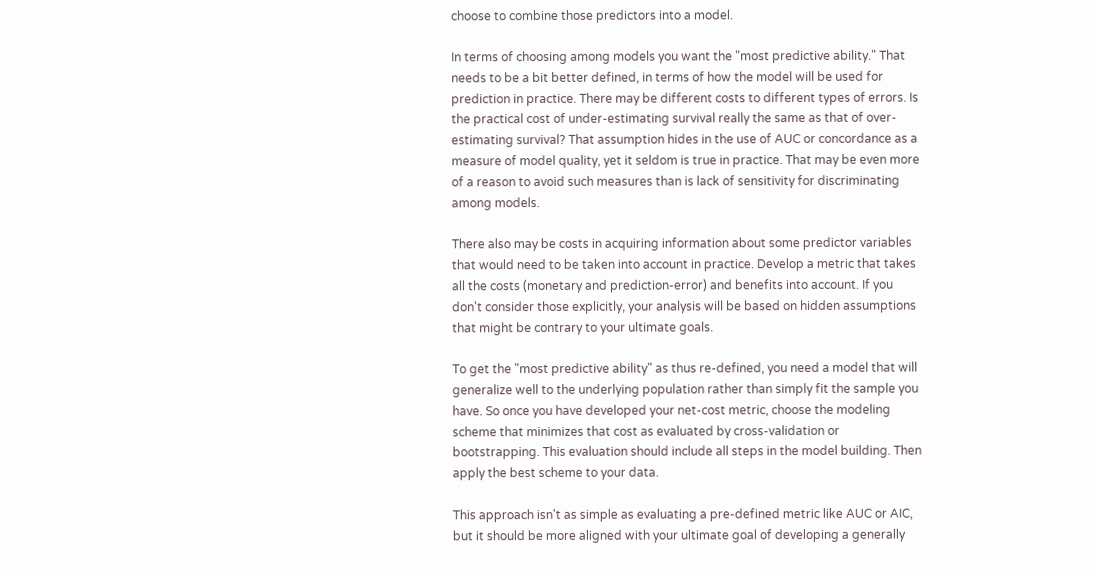choose to combine those predictors into a model.

In terms of choosing among models you want the "most predictive ability." That needs to be a bit better defined, in terms of how the model will be used for prediction in practice. There may be different costs to different types of errors. Is the practical cost of under-estimating survival really the same as that of over-estimating survival? That assumption hides in the use of AUC or concordance as a measure of model quality, yet it seldom is true in practice. That may be even more of a reason to avoid such measures than is lack of sensitivity for discriminating among models.

There also may be costs in acquiring information about some predictor variables that would need to be taken into account in practice. Develop a metric that takes all the costs (monetary and prediction-error) and benefits into account. If you don't consider those explicitly, your analysis will be based on hidden assumptions that might be contrary to your ultimate goals.

To get the "most predictive ability" as thus re-defined, you need a model that will generalize well to the underlying population rather than simply fit the sample you have. So once you have developed your net-cost metric, choose the modeling scheme that minimizes that cost as evaluated by cross-validation or bootstrapping. This evaluation should include all steps in the model building. Then apply the best scheme to your data.

This approach isn't as simple as evaluating a pre-defined metric like AUC or AIC, but it should be more aligned with your ultimate goal of developing a generally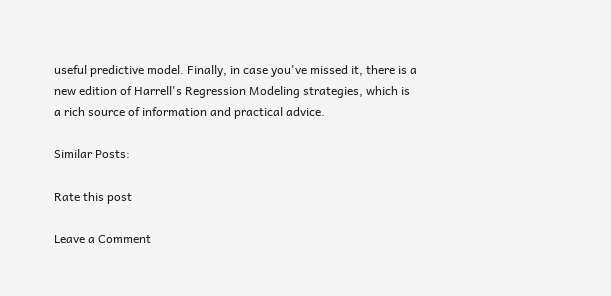useful predictive model. Finally, in case you've missed it, there is a new edition of Harrell's Regression Modeling strategies, which is a rich source of information and practical advice.

Similar Posts:

Rate this post

Leave a Comment